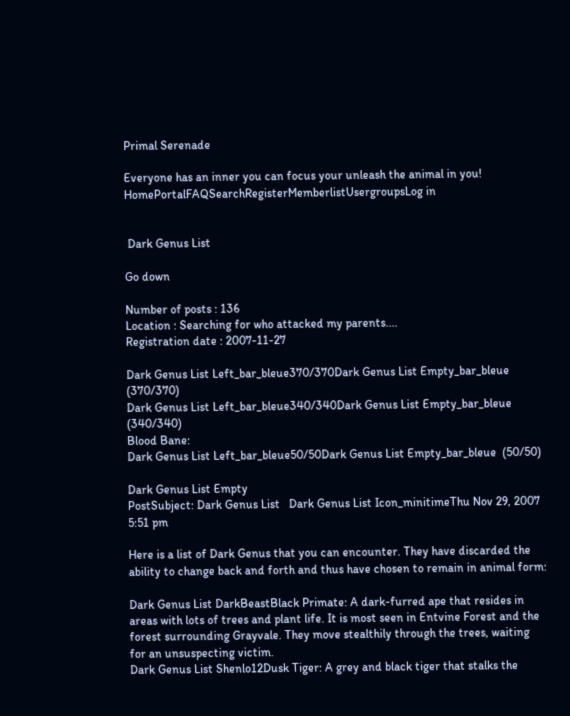Primal Serenade

Everyone has an inner you can focus your unleash the animal in you!
HomePortalFAQSearchRegisterMemberlistUsergroupsLog in


 Dark Genus List

Go down

Number of posts : 136
Location : Searching for who attacked my parents....
Registration date : 2007-11-27

Dark Genus List Left_bar_bleue370/370Dark Genus List Empty_bar_bleue  (370/370)
Dark Genus List Left_bar_bleue340/340Dark Genus List Empty_bar_bleue  (340/340)
Blood Bane:
Dark Genus List Left_bar_bleue50/50Dark Genus List Empty_bar_bleue  (50/50)

Dark Genus List Empty
PostSubject: Dark Genus List   Dark Genus List Icon_minitimeThu Nov 29, 2007 5:51 pm

Here is a list of Dark Genus that you can encounter. They have discarded the ability to change back and forth and thus have chosen to remain in animal form:

Dark Genus List DarkBeastBlack Primate: A dark-furred ape that resides in areas with lots of trees and plant life. It is most seen in Entvine Forest and the forest surrounding Grayvale. They move stealthily through the trees, waiting for an unsuspecting victim.
Dark Genus List Shenlo12Dusk Tiger: A grey and black tiger that stalks the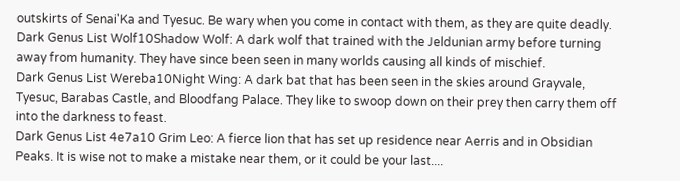outskirts of Senai'Ka and Tyesuc. Be wary when you come in contact with them, as they are quite deadly.
Dark Genus List Wolf10Shadow Wolf: A dark wolf that trained with the Jeldunian army before turning away from humanity. They have since been seen in many worlds causing all kinds of mischief.
Dark Genus List Wereba10Night Wing: A dark bat that has been seen in the skies around Grayvale, Tyesuc, Barabas Castle, and Bloodfang Palace. They like to swoop down on their prey then carry them off into the darkness to feast.
Dark Genus List 4e7a10 Grim Leo: A fierce lion that has set up residence near Aerris and in Obsidian Peaks. It is wise not to make a mistake near them, or it could be your last....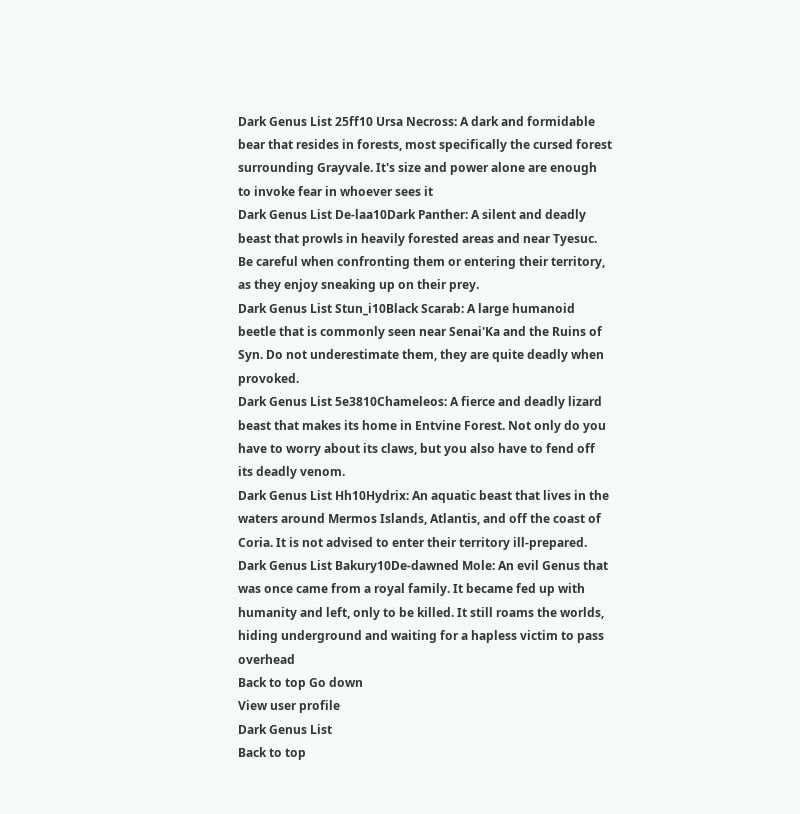Dark Genus List 25ff10 Ursa Necross: A dark and formidable bear that resides in forests, most specifically the cursed forest surrounding Grayvale. It's size and power alone are enough to invoke fear in whoever sees it
Dark Genus List De-laa10Dark Panther: A silent and deadly beast that prowls in heavily forested areas and near Tyesuc. Be careful when confronting them or entering their territory, as they enjoy sneaking up on their prey.
Dark Genus List Stun_i10Black Scarab: A large humanoid beetle that is commonly seen near Senai'Ka and the Ruins of Syn. Do not underestimate them, they are quite deadly when provoked.
Dark Genus List 5e3810Chameleos: A fierce and deadly lizard beast that makes its home in Entvine Forest. Not only do you have to worry about its claws, but you also have to fend off its deadly venom.
Dark Genus List Hh10Hydrix: An aquatic beast that lives in the waters around Mermos Islands, Atlantis, and off the coast of Coria. It is not advised to enter their territory ill-prepared.
Dark Genus List Bakury10De-dawned Mole: An evil Genus that was once came from a royal family. It became fed up with humanity and left, only to be killed. It still roams the worlds, hiding underground and waiting for a hapless victim to pass overhead
Back to top Go down
View user profile
Dark Genus List
Back to top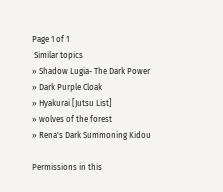Page 1 of 1
 Similar topics
» Shadow Lugia- The Dark Power
» Dark Purple Cloak
» Hyakurai [Jutsu List]
» wolves of the forest
» Rena's Dark Summoning Kidou

Permissions in this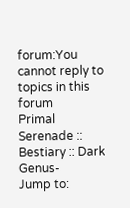forum:You cannot reply to topics in this forum
Primal Serenade :: Bestiary :: Dark Genus-
Jump to: